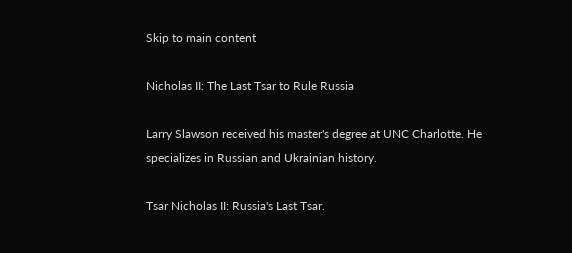Skip to main content

Nicholas II: The Last Tsar to Rule Russia

Larry Slawson received his master's degree at UNC Charlotte. He specializes in Russian and Ukrainian history.

Tsar Nicholas II: Russia's Last Tsar.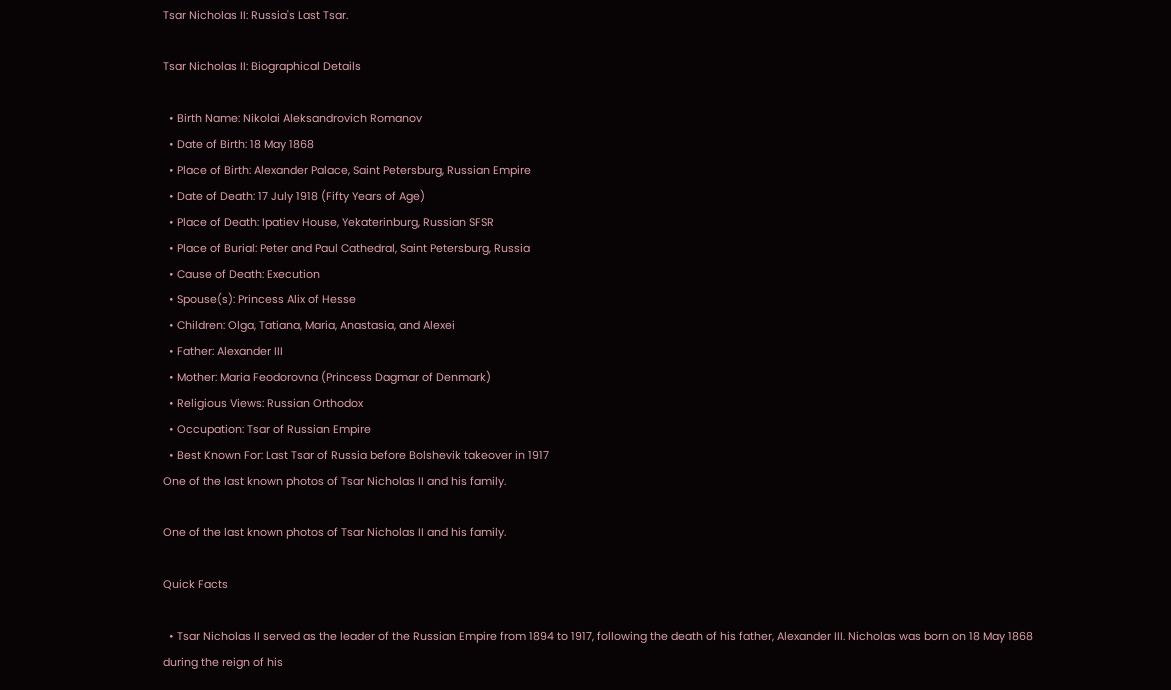Tsar Nicholas II: Russia's Last Tsar.

Tsar Nicholas II: Biographical Details

  • Birth Name: Nikolai Aleksandrovich Romanov
  • Date of Birth: 18 May 1868
  • Place of Birth: Alexander Palace, Saint Petersburg, Russian Empire
  • Date of Death: 17 July 1918 (Fifty Years of Age)
  • Place of Death: Ipatiev House, Yekaterinburg, Russian SFSR
  • Place of Burial: Peter and Paul Cathedral, Saint Petersburg, Russia
  • Cause of Death: Execution
  • Spouse(s): Princess Alix of Hesse
  • Children: Olga, Tatiana, Maria, Anastasia, and Alexei
  • Father: Alexander III
  • Mother: Maria Feodorovna (Princess Dagmar of Denmark)
  • Religious Views: Russian Orthodox
  • Occupation: Tsar of Russian Empire
  • Best Known For: Last Tsar of Russia before Bolshevik takeover in 1917
One of the last known photos of Tsar Nicholas II and his family.

One of the last known photos of Tsar Nicholas II and his family.

Quick Facts

  • Tsar Nicholas II served as the leader of the Russian Empire from 1894 to 1917, following the death of his father, Alexander III. Nicholas was born on 18 May 1868 during the reign of his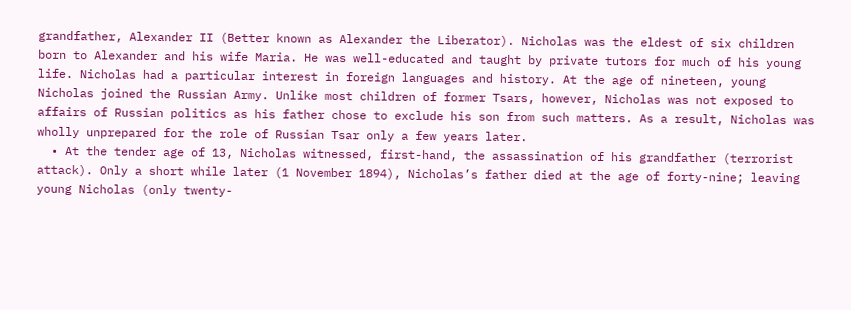grandfather, Alexander II (Better known as Alexander the Liberator). Nicholas was the eldest of six children born to Alexander and his wife Maria. He was well-educated and taught by private tutors for much of his young life. Nicholas had a particular interest in foreign languages and history. At the age of nineteen, young Nicholas joined the Russian Army. Unlike most children of former Tsars, however, Nicholas was not exposed to affairs of Russian politics as his father chose to exclude his son from such matters. As a result, Nicholas was wholly unprepared for the role of Russian Tsar only a few years later.
  • At the tender age of 13, Nicholas witnessed, first-hand, the assassination of his grandfather (terrorist attack). Only a short while later (1 November 1894), Nicholas’s father died at the age of forty-nine; leaving young Nicholas (only twenty-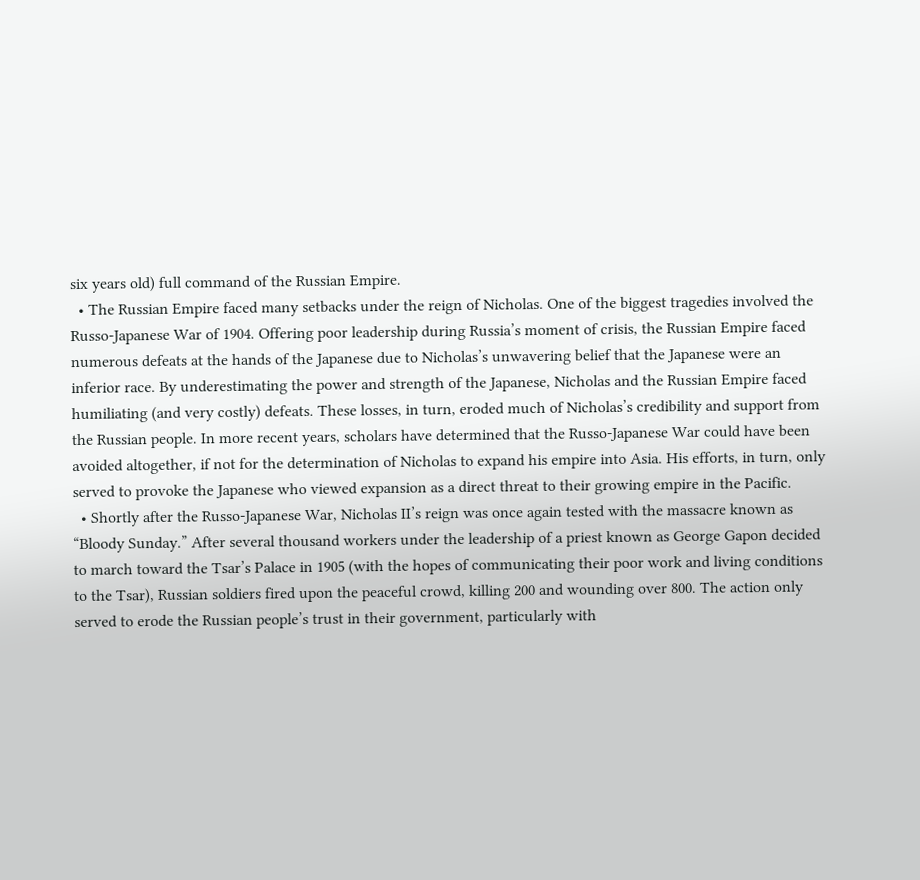six years old) full command of the Russian Empire.
  • The Russian Empire faced many setbacks under the reign of Nicholas. One of the biggest tragedies involved the Russo-Japanese War of 1904. Offering poor leadership during Russia’s moment of crisis, the Russian Empire faced numerous defeats at the hands of the Japanese due to Nicholas’s unwavering belief that the Japanese were an inferior race. By underestimating the power and strength of the Japanese, Nicholas and the Russian Empire faced humiliating (and very costly) defeats. These losses, in turn, eroded much of Nicholas’s credibility and support from the Russian people. In more recent years, scholars have determined that the Russo-Japanese War could have been avoided altogether, if not for the determination of Nicholas to expand his empire into Asia. His efforts, in turn, only served to provoke the Japanese who viewed expansion as a direct threat to their growing empire in the Pacific.
  • Shortly after the Russo-Japanese War, Nicholas II’s reign was once again tested with the massacre known as “Bloody Sunday.” After several thousand workers under the leadership of a priest known as George Gapon decided to march toward the Tsar’s Palace in 1905 (with the hopes of communicating their poor work and living conditions to the Tsar), Russian soldiers fired upon the peaceful crowd, killing 200 and wounding over 800. The action only served to erode the Russian people’s trust in their government, particularly with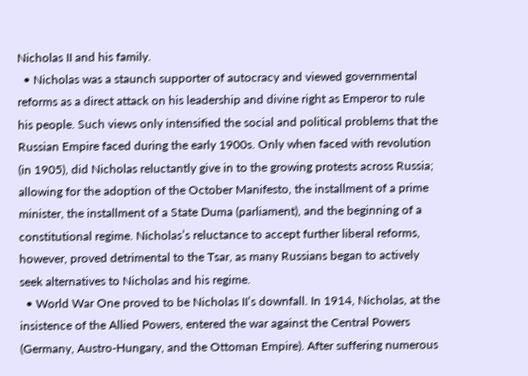Nicholas II and his family.
  • Nicholas was a staunch supporter of autocracy and viewed governmental reforms as a direct attack on his leadership and divine right as Emperor to rule his people. Such views only intensified the social and political problems that the Russian Empire faced during the early 1900s. Only when faced with revolution (in 1905), did Nicholas reluctantly give in to the growing protests across Russia; allowing for the adoption of the October Manifesto, the installment of a prime minister, the installment of a State Duma (parliament), and the beginning of a constitutional regime. Nicholas’s reluctance to accept further liberal reforms, however, proved detrimental to the Tsar, as many Russians began to actively seek alternatives to Nicholas and his regime.
  • World War One proved to be Nicholas II’s downfall. In 1914, Nicholas, at the insistence of the Allied Powers, entered the war against the Central Powers (Germany, Austro-Hungary, and the Ottoman Empire). After suffering numerous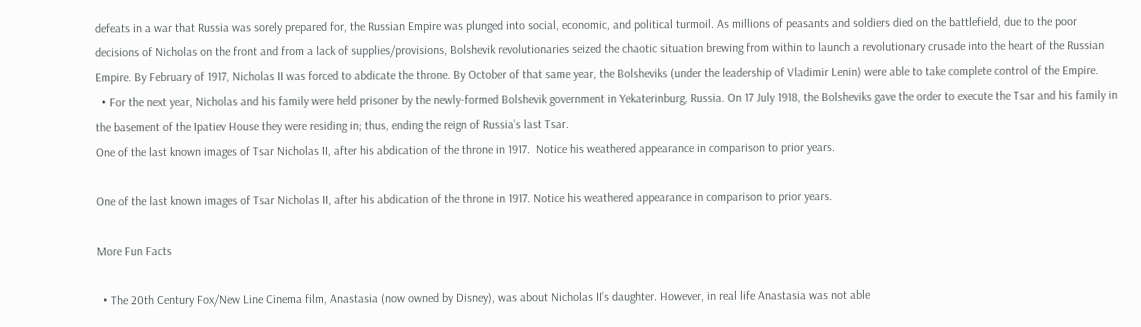defeats in a war that Russia was sorely prepared for, the Russian Empire was plunged into social, economic, and political turmoil. As millions of peasants and soldiers died on the battlefield, due to the poor decisions of Nicholas on the front and from a lack of supplies/provisions, Bolshevik revolutionaries seized the chaotic situation brewing from within to launch a revolutionary crusade into the heart of the Russian Empire. By February of 1917, Nicholas II was forced to abdicate the throne. By October of that same year, the Bolsheviks (under the leadership of Vladimir Lenin) were able to take complete control of the Empire.
  • For the next year, Nicholas and his family were held prisoner by the newly-formed Bolshevik government in Yekaterinburg, Russia. On 17 July 1918, the Bolsheviks gave the order to execute the Tsar and his family in the basement of the Ipatiev House they were residing in; thus, ending the reign of Russia’s last Tsar.
One of the last known images of Tsar Nicholas II, after his abdication of the throne in 1917.  Notice his weathered appearance in comparison to prior years.

One of the last known images of Tsar Nicholas II, after his abdication of the throne in 1917. Notice his weathered appearance in comparison to prior years.

More Fun Facts

  • The 20th Century Fox/New Line Cinema film, Anastasia (now owned by Disney), was about Nicholas II’s daughter. However, in real life Anastasia was not able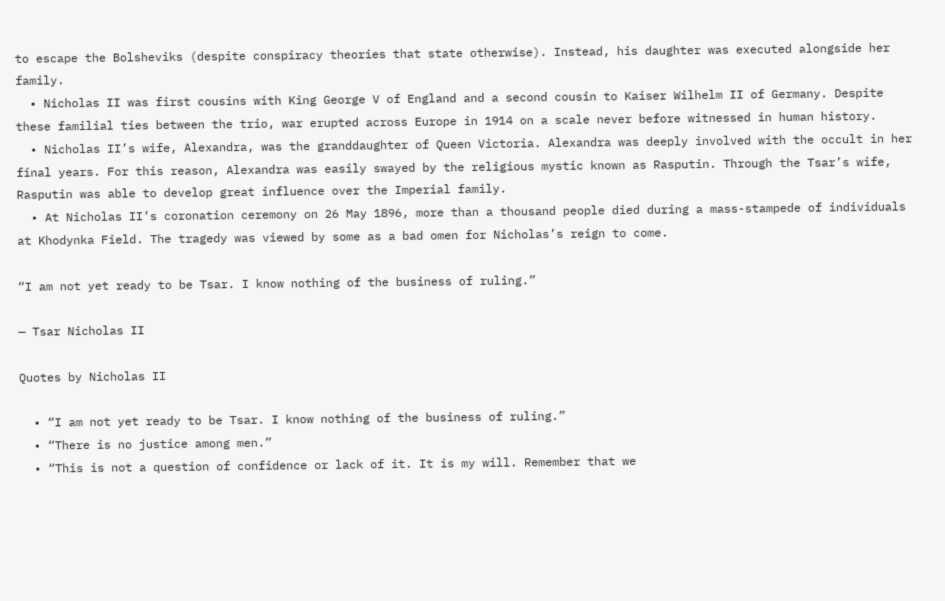to escape the Bolsheviks (despite conspiracy theories that state otherwise). Instead, his daughter was executed alongside her family.
  • Nicholas II was first cousins with King George V of England and a second cousin to Kaiser Wilhelm II of Germany. Despite these familial ties between the trio, war erupted across Europe in 1914 on a scale never before witnessed in human history.
  • Nicholas II’s wife, Alexandra, was the granddaughter of Queen Victoria. Alexandra was deeply involved with the occult in her final years. For this reason, Alexandra was easily swayed by the religious mystic known as Rasputin. Through the Tsar’s wife, Rasputin was able to develop great influence over the Imperial family.
  • At Nicholas II’s coronation ceremony on 26 May 1896, more than a thousand people died during a mass-stampede of individuals at Khodynka Field. The tragedy was viewed by some as a bad omen for Nicholas’s reign to come.

“I am not yet ready to be Tsar. I know nothing of the business of ruling.”

— Tsar Nicholas II

Quotes by Nicholas II

  • “I am not yet ready to be Tsar. I know nothing of the business of ruling.”
  • “There is no justice among men.”
  • “This is not a question of confidence or lack of it. It is my will. Remember that we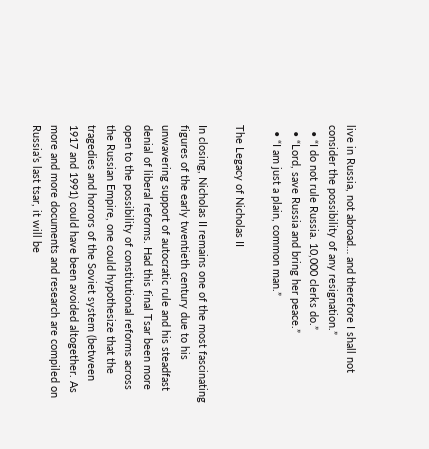live in Russia, not abroad… and therefore I shall not consider the possibility of any resignation.”
  • “I do not rule Russia. 10,000 clerks do.”
  • “Lord, save Russia and bring her peace.”
  • “I am just a plain, common man.”

The Legacy of Nicholas II

In closing, Nicholas II remains one of the most fascinating figures of the early twentieth century due to his unwavering support of autocratic rule and his steadfast denial of liberal reforms. Had this final Tsar been more open to the possibility of constitutional reforms across the Russian Empire, one could hypothesize that the tragedies and horrors of the Soviet system (between 1917 and 1991) could have been avoided altogether. As more and more documents and research are compiled on Russia’s last tsar, it will be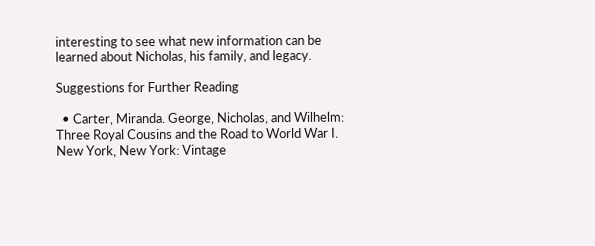interesting to see what new information can be learned about Nicholas, his family, and legacy.

Suggestions for Further Reading

  • Carter, Miranda. George, Nicholas, and Wilhelm: Three Royal Cousins and the Road to World War I. New York, New York: Vintage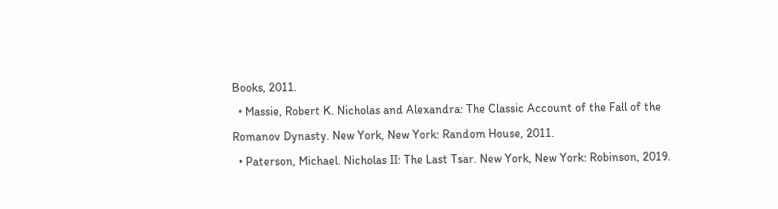Books, 2011.
  • Massie, Robert K. Nicholas and Alexandra: The Classic Account of the Fall of the Romanov Dynasty. New York, New York: Random House, 2011.
  • Paterson, Michael. Nicholas II: The Last Tsar. New York, New York: Robinson, 2019.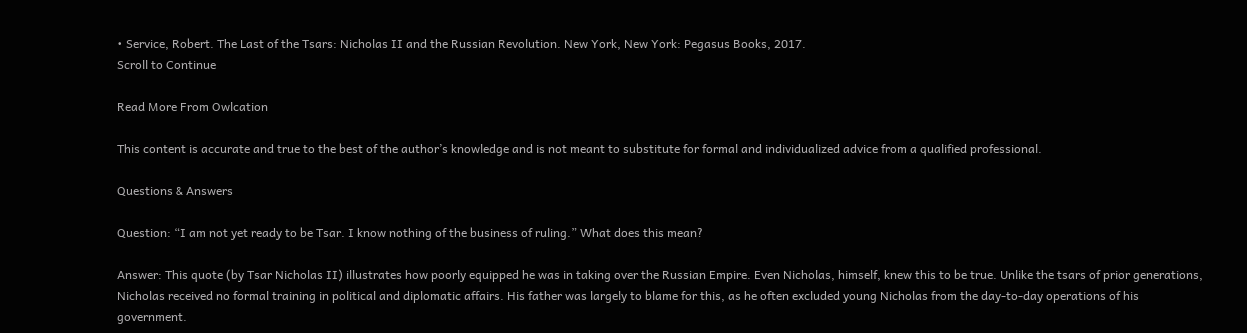• Service, Robert. The Last of the Tsars: Nicholas II and the Russian Revolution. New York, New York: Pegasus Books, 2017.
Scroll to Continue

Read More From Owlcation

This content is accurate and true to the best of the author’s knowledge and is not meant to substitute for formal and individualized advice from a qualified professional.

Questions & Answers

Question: “I am not yet ready to be Tsar. I know nothing of the business of ruling.” What does this mean?

Answer: This quote (by Tsar Nicholas II) illustrates how poorly equipped he was in taking over the Russian Empire. Even Nicholas, himself, knew this to be true. Unlike the tsars of prior generations, Nicholas received no formal training in political and diplomatic affairs. His father was largely to blame for this, as he often excluded young Nicholas from the day-to-day operations of his government.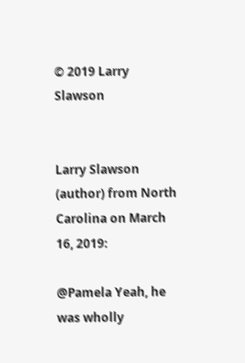© 2019 Larry Slawson


Larry Slawson (author) from North Carolina on March 16, 2019:

@Pamela Yeah, he was wholly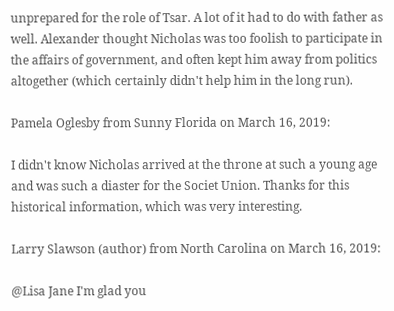unprepared for the role of Tsar. A lot of it had to do with father as well. Alexander thought Nicholas was too foolish to participate in the affairs of government, and often kept him away from politics altogether (which certainly didn't help him in the long run).

Pamela Oglesby from Sunny Florida on March 16, 2019:

I didn't know Nicholas arrived at the throne at such a young age and was such a diaster for the Societ Union. Thanks for this historical information, which was very interesting.

Larry Slawson (author) from North Carolina on March 16, 2019:

@Lisa Jane I'm glad you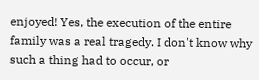enjoyed! Yes, the execution of the entire family was a real tragedy. I don't know why such a thing had to occur, or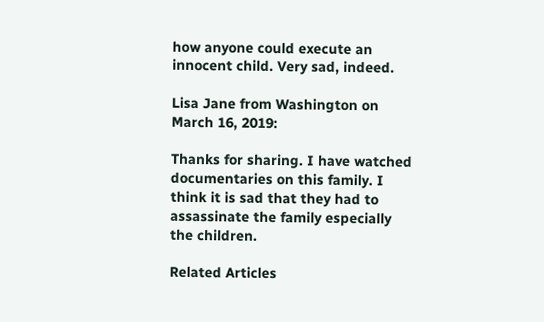how anyone could execute an innocent child. Very sad, indeed.

Lisa Jane from Washington on March 16, 2019:

Thanks for sharing. I have watched documentaries on this family. I think it is sad that they had to assassinate the family especially the children.

Related Articles